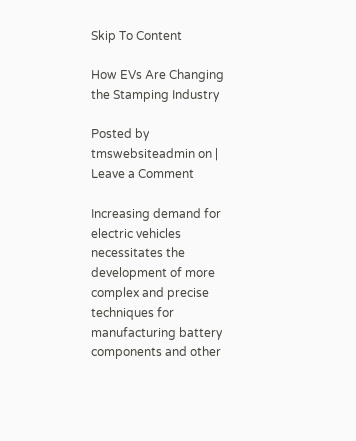Skip To Content

How EVs Are Changing the Stamping Industry

Posted by tmswebsiteadmin on | Leave a Comment

Increasing demand for electric vehicles necessitates the development of more complex and precise techniques for manufacturing battery components and other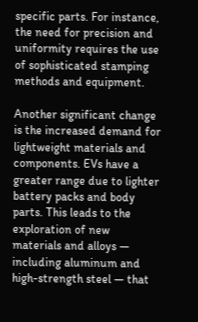specific parts. For instance, the need for precision and uniformity requires the use of sophisticated stamping methods and equipment.

Another significant change is the increased demand for lightweight materials and components. EVs have a greater range due to lighter battery packs and body parts. This leads to the exploration of new materials and alloys — including aluminum and high-strength steel — that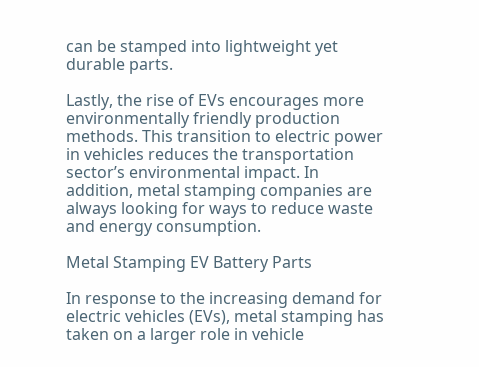can be stamped into lightweight yet durable parts.

Lastly, the rise of EVs encourages more environmentally friendly production methods. This transition to electric power in vehicles reduces the transportation sector’s environmental impact. In addition, metal stamping companies are always looking for ways to reduce waste and energy consumption.

Metal Stamping EV Battery Parts

In response to the increasing demand for electric vehicles (EVs), metal stamping has taken on a larger role in vehicle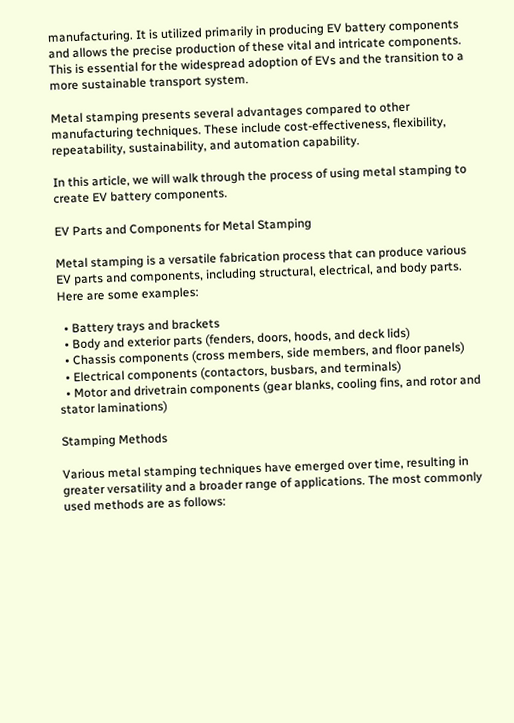manufacturing. It is utilized primarily in producing EV battery components and allows the precise production of these vital and intricate components. This is essential for the widespread adoption of EVs and the transition to a more sustainable transport system.

Metal stamping presents several advantages compared to other manufacturing techniques. These include cost-effectiveness, flexibility, repeatability, sustainability, and automation capability.

In this article, we will walk through the process of using metal stamping to create EV battery components.

EV Parts and Components for Metal Stamping

Metal stamping is a versatile fabrication process that can produce various EV parts and components, including structural, electrical, and body parts. Here are some examples:

  • Battery trays and brackets
  • Body and exterior parts (fenders, doors, hoods, and deck lids)
  • Chassis components (cross members, side members, and floor panels)
  • Electrical components (contactors, busbars, and terminals)
  • Motor and drivetrain components (gear blanks, cooling fins, and rotor and stator laminations)

Stamping Methods

Various metal stamping techniques have emerged over time, resulting in greater versatility and a broader range of applications. The most commonly used methods are as follows: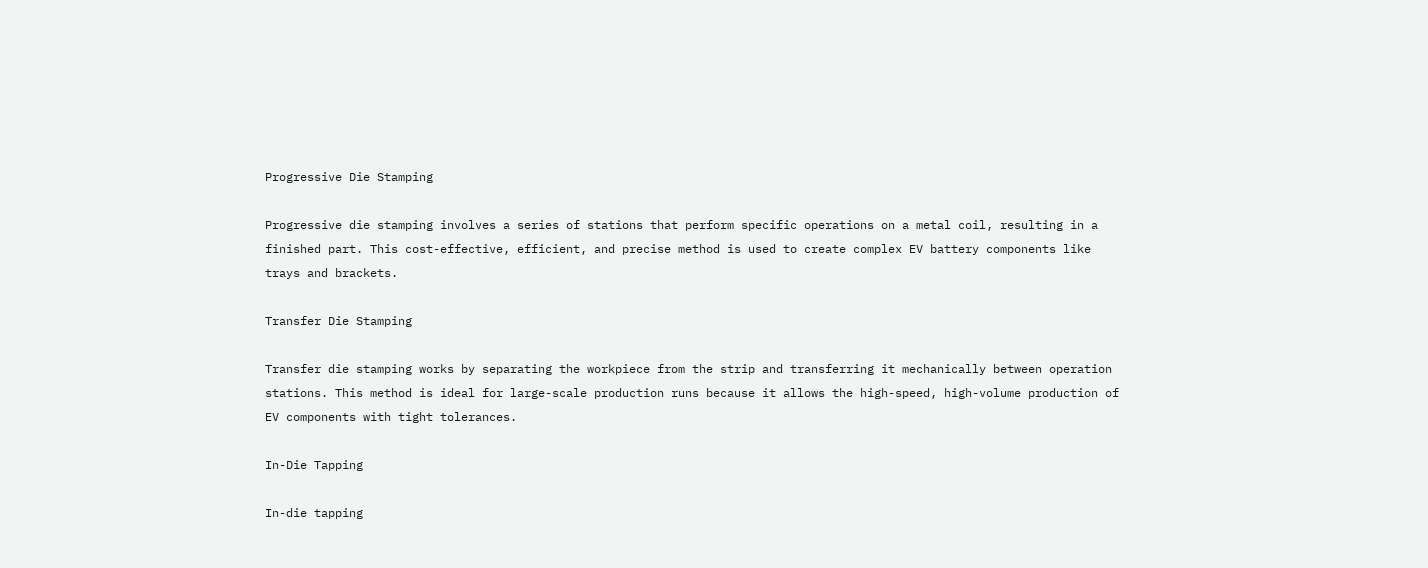Progressive Die Stamping

Progressive die stamping involves a series of stations that perform specific operations on a metal coil, resulting in a finished part. This cost-effective, efficient, and precise method is used to create complex EV battery components like trays and brackets.

Transfer Die Stamping

Transfer die stamping works by separating the workpiece from the strip and transferring it mechanically between operation stations. This method is ideal for large-scale production runs because it allows the high-speed, high-volume production of EV components with tight tolerances.

In-Die Tapping

In-die tapping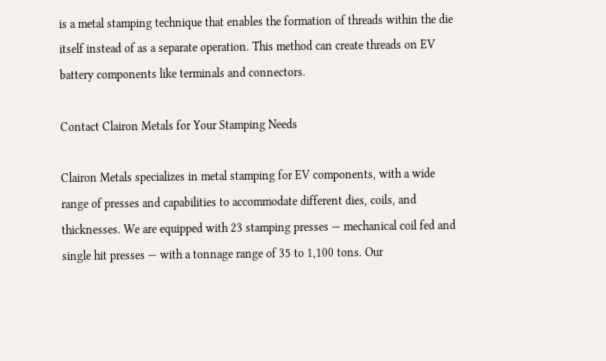is a metal stamping technique that enables the formation of threads within the die itself instead of as a separate operation. This method can create threads on EV battery components like terminals and connectors.

Contact Clairon Metals for Your Stamping Needs

Clairon Metals specializes in metal stamping for EV components, with a wide range of presses and capabilities to accommodate different dies, coils, and thicknesses. We are equipped with 23 stamping presses — mechanical coil fed and single hit presses — with a tonnage range of 35 to 1,100 tons. Our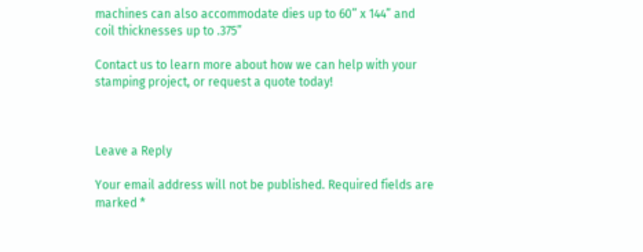machines can also accommodate dies up to 60” x 144” and coil thicknesses up to .375”

Contact us to learn more about how we can help with your stamping project, or request a quote today!



Leave a Reply

Your email address will not be published. Required fields are marked *